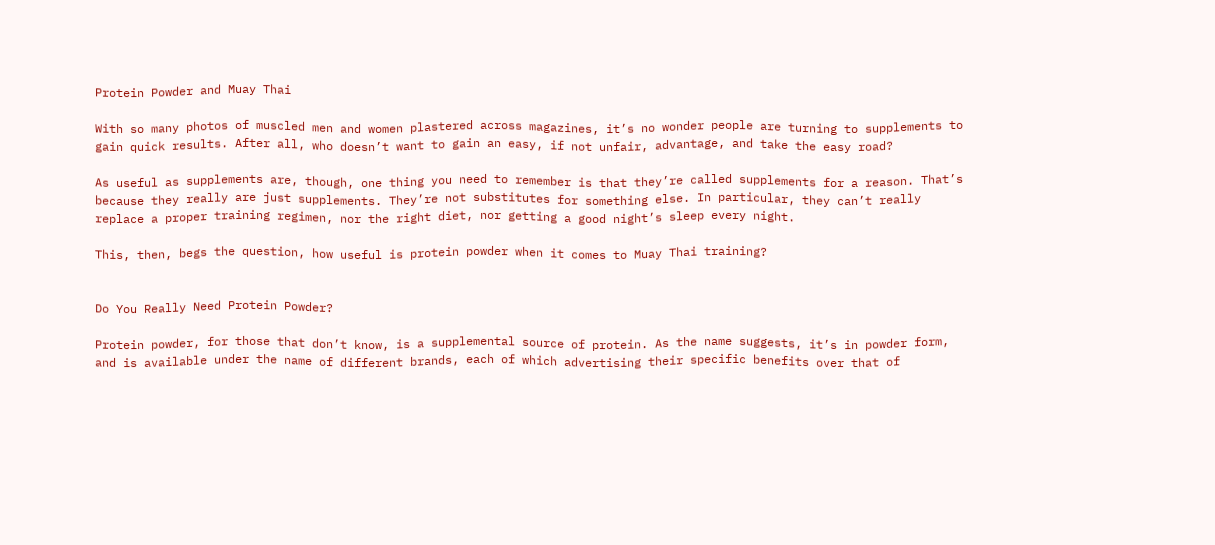Protein Powder and Muay Thai

With so many photos of muscled men and women plastered across magazines, it’s no wonder people are turning to supplements to gain quick results. After all, who doesn’t want to gain an easy, if not unfair, advantage, and take the easy road?

As useful as supplements are, though, one thing you need to remember is that they’re called supplements for a reason. That’s because they really are just supplements. They’re not substitutes for something else. In particular, they can’t really replace a proper training regimen, nor the right diet, nor getting a good night’s sleep every night.

This, then, begs the question, how useful is protein powder when it comes to Muay Thai training?


Do You Really Need Protein Powder?

Protein powder, for those that don’t know, is a supplemental source of protein. As the name suggests, it’s in powder form, and is available under the name of different brands, each of which advertising their specific benefits over that of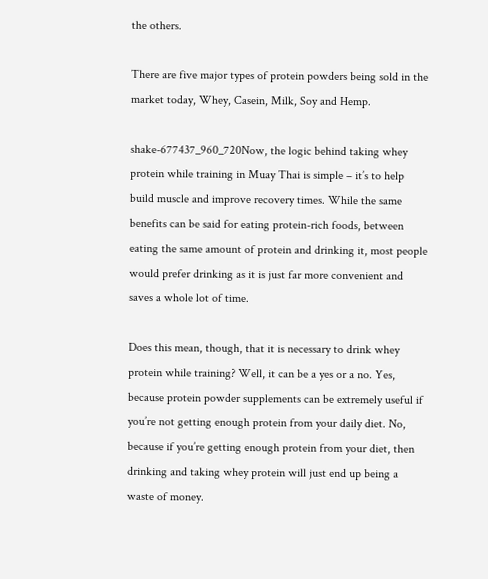the others.

There are five major types of protein powders being sold in the market today, Whey, Casein, Milk, Soy and Hemp.

shake-677437_960_720Now, the logic behind taking whey protein while training in Muay Thai is simple – it’s to help build muscle and improve recovery times. While the same benefits can be said for eating protein-rich foods, between eating the same amount of protein and drinking it, most people would prefer drinking as it is just far more convenient and saves a whole lot of time.

Does this mean, though, that it is necessary to drink whey protein while training? Well, it can be a yes or a no. Yes, because protein powder supplements can be extremely useful if you’re not getting enough protein from your daily diet. No, because if you’re getting enough protein from your diet, then drinking and taking whey protein will just end up being a waste of money.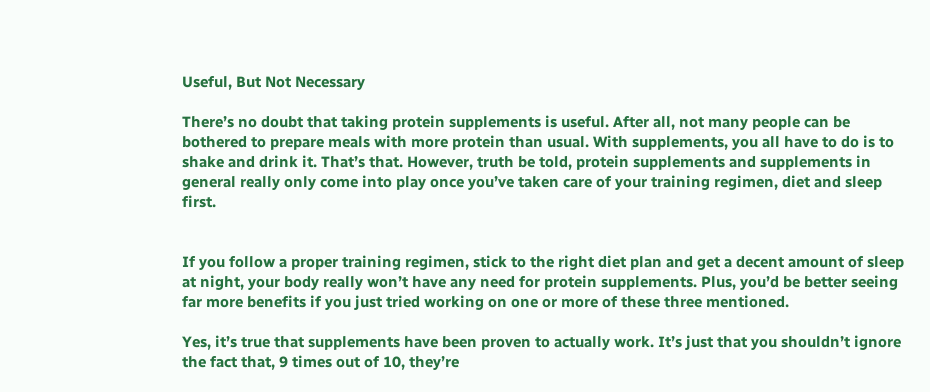Useful, But Not Necessary

There’s no doubt that taking protein supplements is useful. After all, not many people can be bothered to prepare meals with more protein than usual. With supplements, you all have to do is to shake and drink it. That’s that. However, truth be told, protein supplements and supplements in general really only come into play once you’ve taken care of your training regimen, diet and sleep first.


If you follow a proper training regimen, stick to the right diet plan and get a decent amount of sleep at night, your body really won’t have any need for protein supplements. Plus, you’d be better seeing far more benefits if you just tried working on one or more of these three mentioned.

Yes, it’s true that supplements have been proven to actually work. It’s just that you shouldn’t ignore the fact that, 9 times out of 10, they’re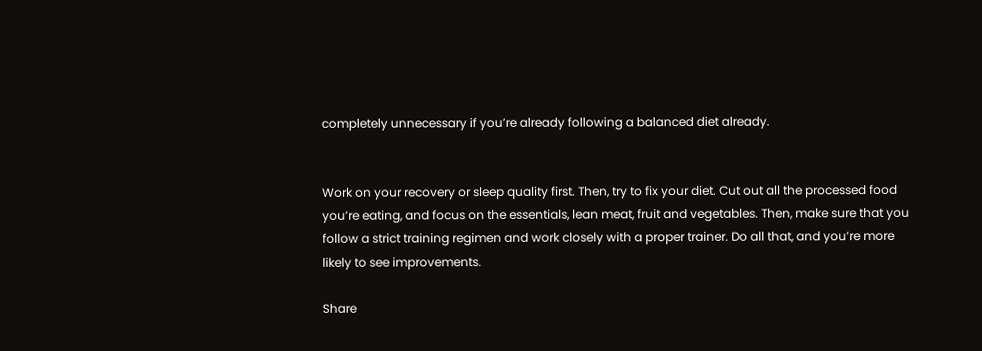completely unnecessary if you’re already following a balanced diet already.


Work on your recovery or sleep quality first. Then, try to fix your diet. Cut out all the processed food you’re eating, and focus on the essentials, lean meat, fruit and vegetables. Then, make sure that you follow a strict training regimen and work closely with a proper trainer. Do all that, and you’re more likely to see improvements.

Share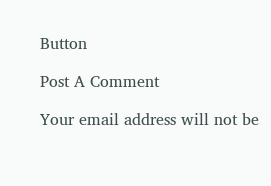Button

Post A Comment

Your email address will not be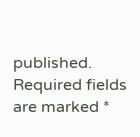published. Required fields are marked *